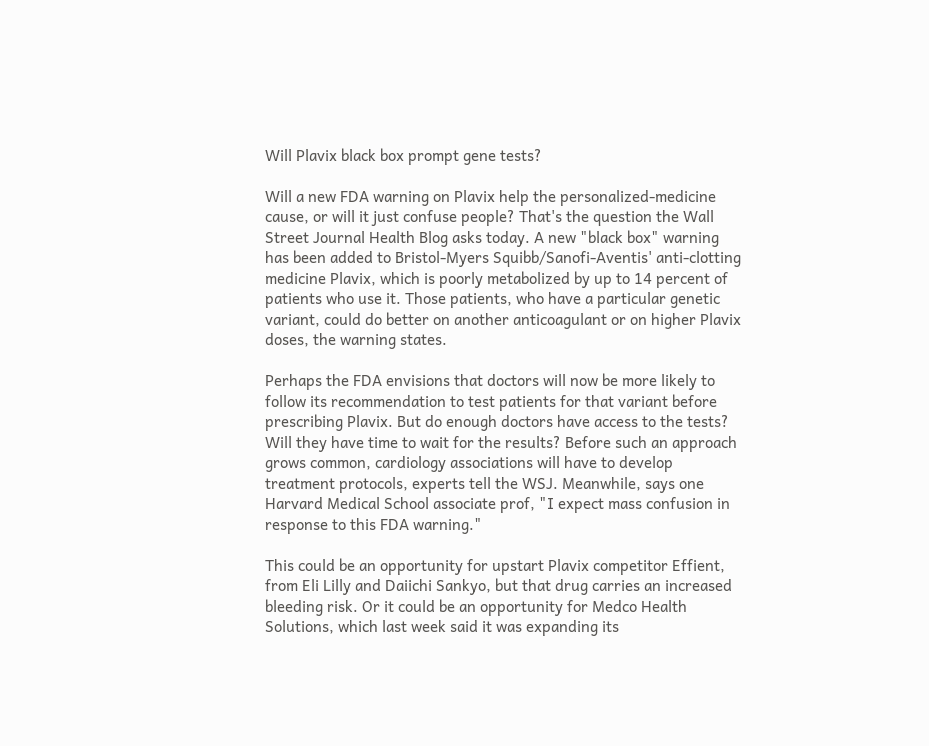Will Plavix black box prompt gene tests?

Will a new FDA warning on Plavix help the personalized-medicine cause, or will it just confuse people? That's the question the Wall Street Journal Health Blog asks today. A new "black box" warning has been added to Bristol-Myers Squibb/Sanofi-Aventis' anti-clotting medicine Plavix, which is poorly metabolized by up to 14 percent of patients who use it. Those patients, who have a particular genetic variant, could do better on another anticoagulant or on higher Plavix doses, the warning states.

Perhaps the FDA envisions that doctors will now be more likely to follow its recommendation to test patients for that variant before prescribing Plavix. But do enough doctors have access to the tests? Will they have time to wait for the results? Before such an approach grows common, cardiology associations will have to develop treatment protocols, experts tell the WSJ. Meanwhile, says one Harvard Medical School associate prof, "I expect mass confusion in response to this FDA warning."

This could be an opportunity for upstart Plavix competitor Effient, from Eli Lilly and Daiichi Sankyo, but that drug carries an increased bleeding risk. Or it could be an opportunity for Medco Health Solutions, which last week said it was expanding its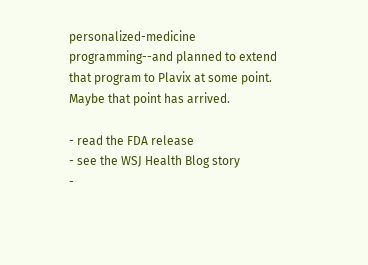personalized-medicine programming--and planned to extend that program to Plavix at some point. Maybe that point has arrived.

- read the FDA release
- see the WSJ Health Blog story
-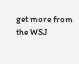get more from the WSJ